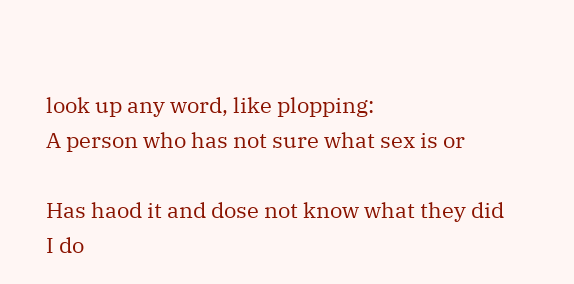look up any word, like plopping:
A person who has not sure what sex is or

Has haod it and dose not know what they did
I do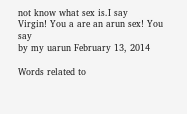not know what sex is.I say
Virgin! You a are an arun sex! You say
by my uarun February 13, 2014

Words related to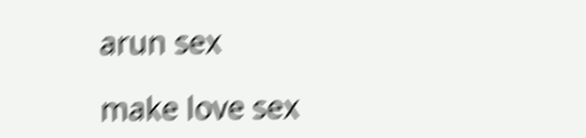arun sex

make love sex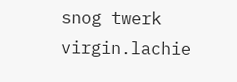snog twerk virgin.lachie